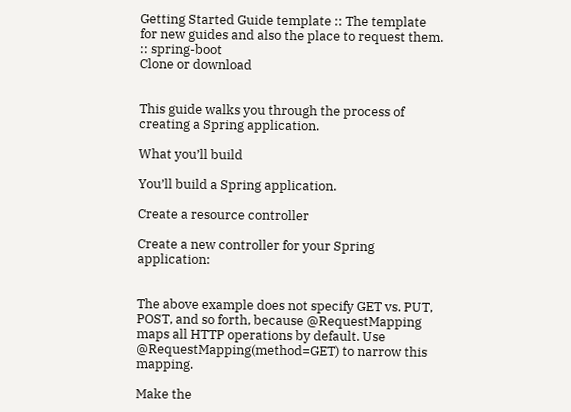Getting Started Guide template :: The template for new guides and also the place to request them. :: spring-boot
Clone or download


This guide walks you through the process of creating a Spring application.

What you’ll build

You’ll build a Spring application.

Create a resource controller

Create a new controller for your Spring application:


The above example does not specify GET vs. PUT, POST, and so forth, because @RequestMapping maps all HTTP operations by default. Use @RequestMapping(method=GET) to narrow this mapping.

Make the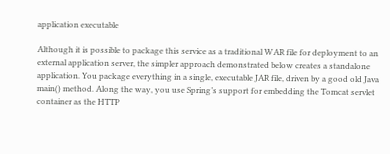application executable

Although it is possible to package this service as a traditional WAR file for deployment to an external application server, the simpler approach demonstrated below creates a standalone application. You package everything in a single, executable JAR file, driven by a good old Java main() method. Along the way, you use Spring’s support for embedding the Tomcat servlet container as the HTTP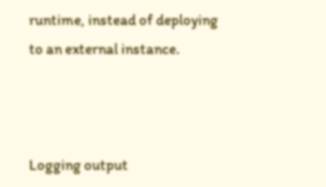runtime, instead of deploying to an external instance.



Logging output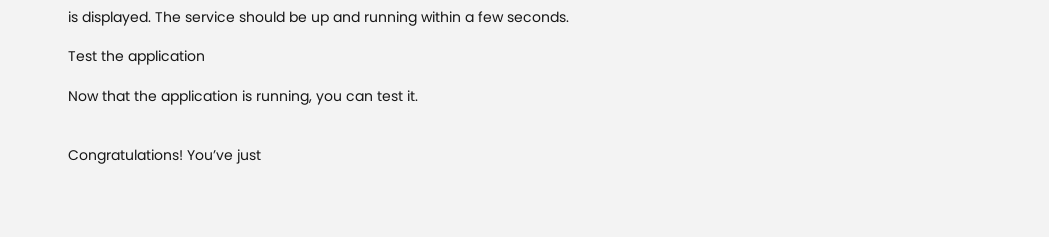is displayed. The service should be up and running within a few seconds.

Test the application

Now that the application is running, you can test it.


Congratulations! You’ve just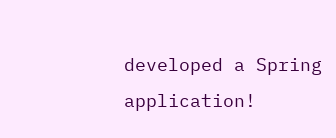developed a Spring application!